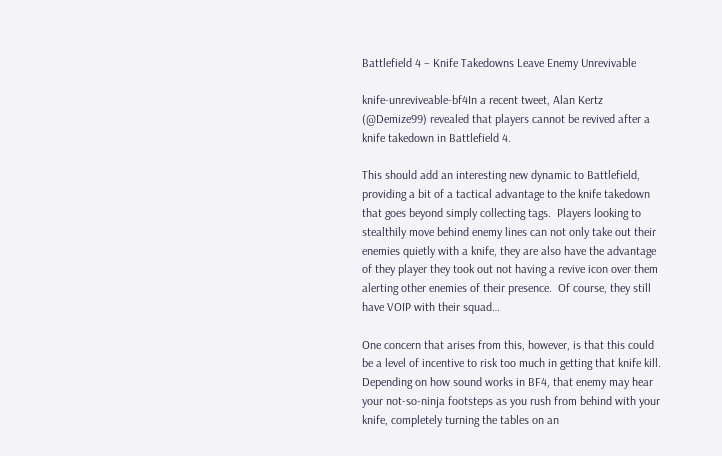Battlefield 4 – Knife Takedowns Leave Enemy Unrevivable

knife-unreviveable-bf4In a recent tweet, Alan Kertz (@Demize99) revealed that players cannot be revived after a knife takedown in Battlefield 4.

This should add an interesting new dynamic to Battlefield, providing a bit of a tactical advantage to the knife takedown that goes beyond simply collecting tags.  Players looking to stealthily move behind enemy lines can not only take out their enemies quietly with a knife, they are also have the advantage of they player they took out not having a revive icon over them alerting other enemies of their presence.  Of course, they still have VOIP with their squad…

One concern that arises from this, however, is that this could be a level of incentive to risk too much in getting that knife kill.  Depending on how sound works in BF4, that enemy may hear your not-so-ninja footsteps as you rush from behind with your knife, completely turning the tables on an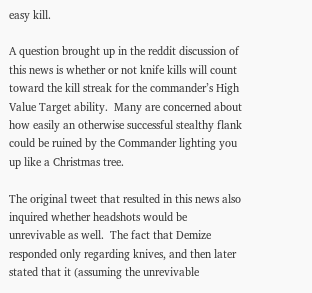easy kill.

A question brought up in the reddit discussion of this news is whether or not knife kills will count toward the kill streak for the commander’s High Value Target ability.  Many are concerned about how easily an otherwise successful stealthy flank could be ruined by the Commander lighting you up like a Christmas tree.

The original tweet that resulted in this news also inquired whether headshots would be unrevivable as well.  The fact that Demize responded only regarding knives, and then later stated that it (assuming the unrevivable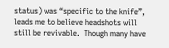status) was “specific to the knife”, leads me to believe headshots will still be revivable.  Though many have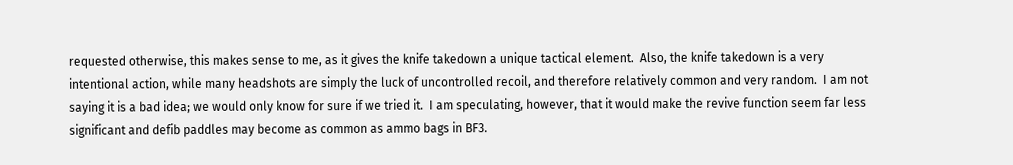requested otherwise, this makes sense to me, as it gives the knife takedown a unique tactical element.  Also, the knife takedown is a very intentional action, while many headshots are simply the luck of uncontrolled recoil, and therefore relatively common and very random.  I am not saying it is a bad idea; we would only know for sure if we tried it.  I am speculating, however, that it would make the revive function seem far less significant and defib paddles may become as common as ammo bags in BF3.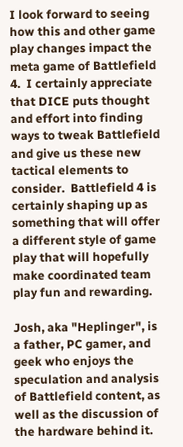I look forward to seeing how this and other game play changes impact the meta game of Battlefield 4.  I certainly appreciate that DICE puts thought and effort into finding ways to tweak Battlefield and give us these new tactical elements to consider.  Battlefield 4 is certainly shaping up as something that will offer a different style of game play that will hopefully make coordinated team play fun and rewarding.

Josh, aka "Heplinger", is a father, PC gamer, and geek who enjoys the speculation and analysis of Battlefield content, as well as the discussion of the hardware behind it.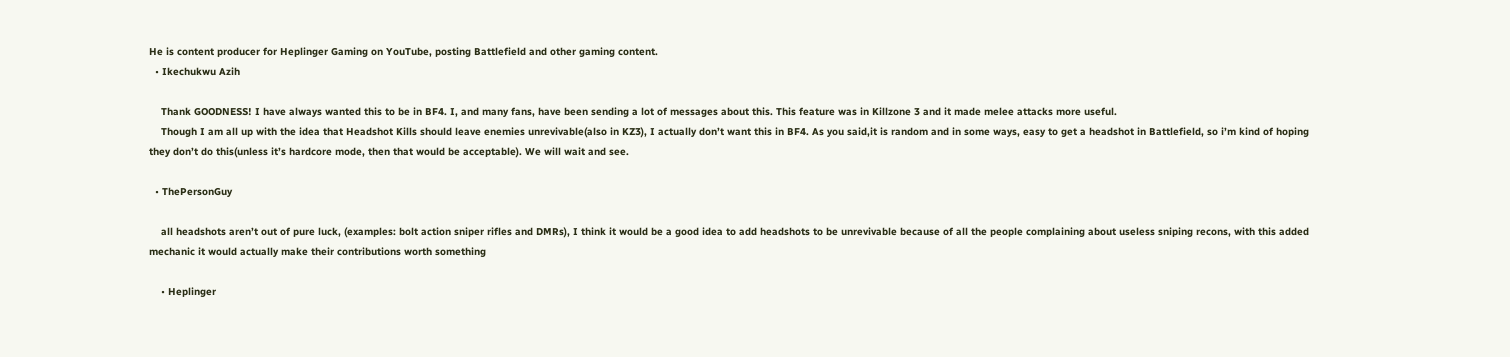He is content producer for Heplinger Gaming on YouTube, posting Battlefield and other gaming content.
  • Ikechukwu Azih

    Thank GOODNESS! I have always wanted this to be in BF4. I, and many fans, have been sending a lot of messages about this. This feature was in Killzone 3 and it made melee attacks more useful.
    Though I am all up with the idea that Headshot Kills should leave enemies unrevivable(also in KZ3), I actually don’t want this in BF4. As you said,it is random and in some ways, easy to get a headshot in Battlefield, so i’m kind of hoping they don’t do this(unless it’s hardcore mode, then that would be acceptable). We will wait and see.

  • ThePersonGuy

    all headshots aren’t out of pure luck, (examples: bolt action sniper rifles and DMRs), I think it would be a good idea to add headshots to be unrevivable because of all the people complaining about useless sniping recons, with this added mechanic it would actually make their contributions worth something

    • Heplinger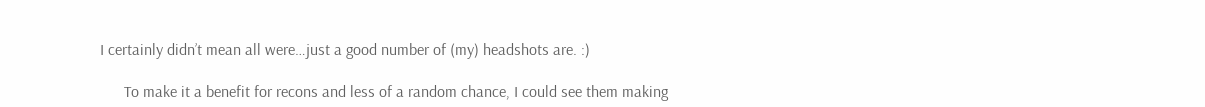I certainly didn’t mean all were…just a good number of (my) headshots are. :)

      To make it a benefit for recons and less of a random chance, I could see them making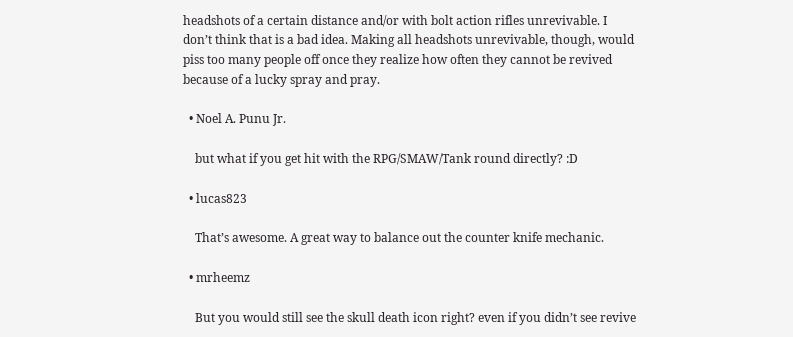headshots of a certain distance and/or with bolt action rifles unrevivable. I don’t think that is a bad idea. Making all headshots unrevivable, though, would piss too many people off once they realize how often they cannot be revived because of a lucky spray and pray.

  • Noel A. Punu Jr.

    but what if you get hit with the RPG/SMAW/Tank round directly? :D

  • lucas823

    That’s awesome. A great way to balance out the counter knife mechanic.

  • mrheemz

    But you would still see the skull death icon right? even if you didn’t see revive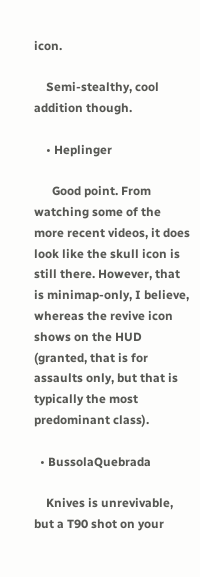icon.

    Semi-stealthy, cool addition though.

    • Heplinger

      Good point. From watching some of the more recent videos, it does look like the skull icon is still there. However, that is minimap-only, I believe, whereas the revive icon shows on the HUD (granted, that is for assaults only, but that is typically the most predominant class).

  • BussolaQuebrada

    Knives is unrevivable, but a T90 shot on your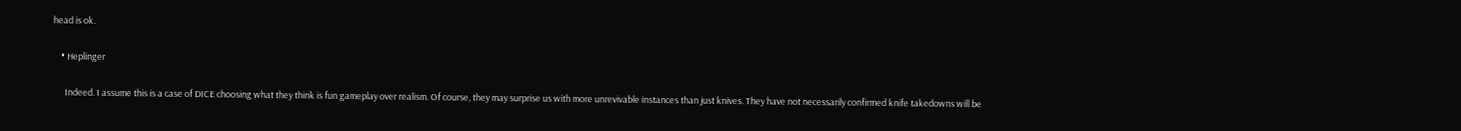head is ok.

    • Heplinger

      Indeed. I assume this is a case of DICE choosing what they think is fun gameplay over realism. Of course, they may surprise us with more unrevivable instances than just knives. They have not necessarily confirmed knife takedowns will be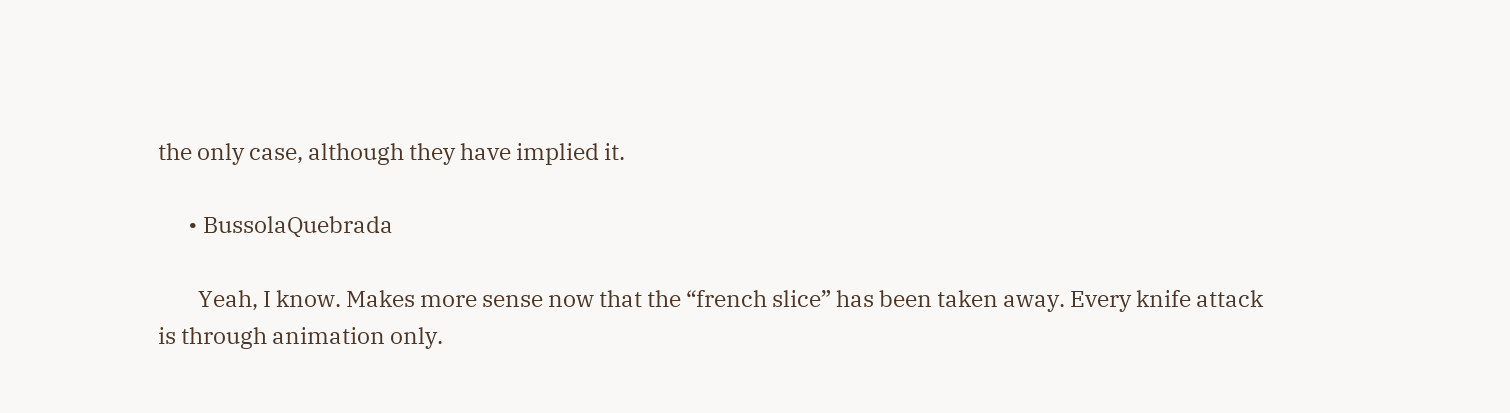the only case, although they have implied it.

      • BussolaQuebrada

        Yeah, I know. Makes more sense now that the “french slice” has been taken away. Every knife attack is through animation only.